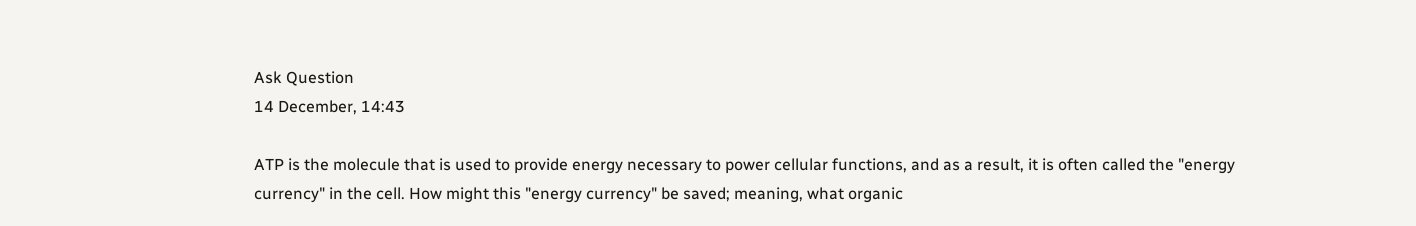Ask Question
14 December, 14:43

ATP is the molecule that is used to provide energy necessary to power cellular functions, and as a result, it is often called the "energy currency" in the cell. How might this "energy currency" be saved; meaning, what organic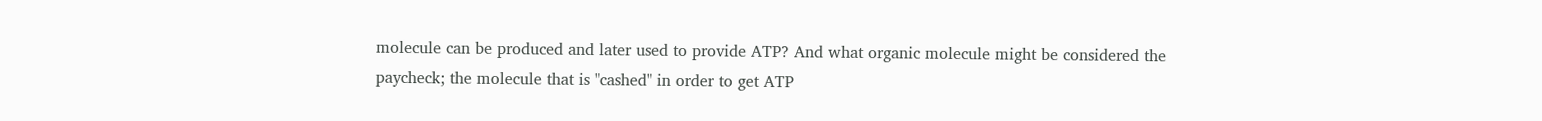molecule can be produced and later used to provide ATP? And what organic molecule might be considered the paycheck; the molecule that is "cashed" in order to get ATP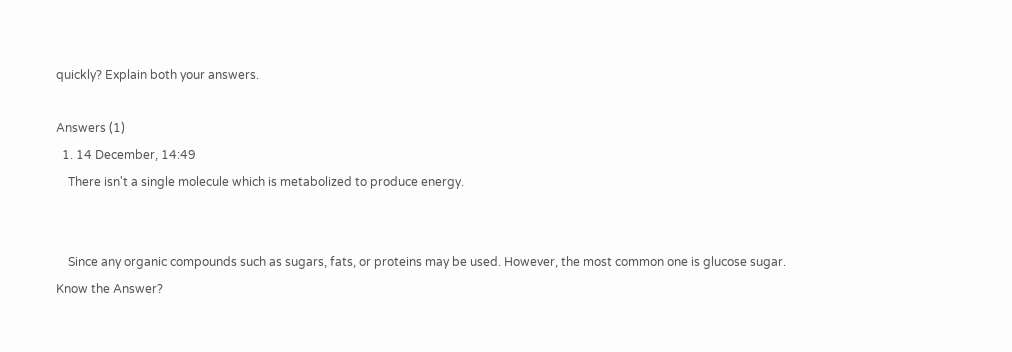quickly? Explain both your answers.

Answers (1)
  1. 14 December, 14:49
    There isn't a single molecule which is metabolized to produce energy.


    Since any organic compounds such as sugars, fats, or proteins may be used. However, the most common one is glucose sugar.
Know the Answer?